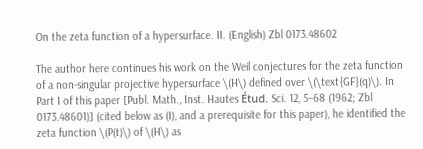On the zeta function of a hypersurface. II. (English) Zbl 0173.48602

The author here continues his work on the Weil conjectures for the zeta function of a non-singular projective hypersurface \(H\) defined over \(\text{GF}(q)\). In Part I of this paper [Publ. Math., Inst. Hautes Étud. Sci. 12, 5–68 (1962; Zbl 0173.48601)] (cited below as (I), and a prerequisite for this paper), he identified the zeta function \(P(t)\) of \(H\) as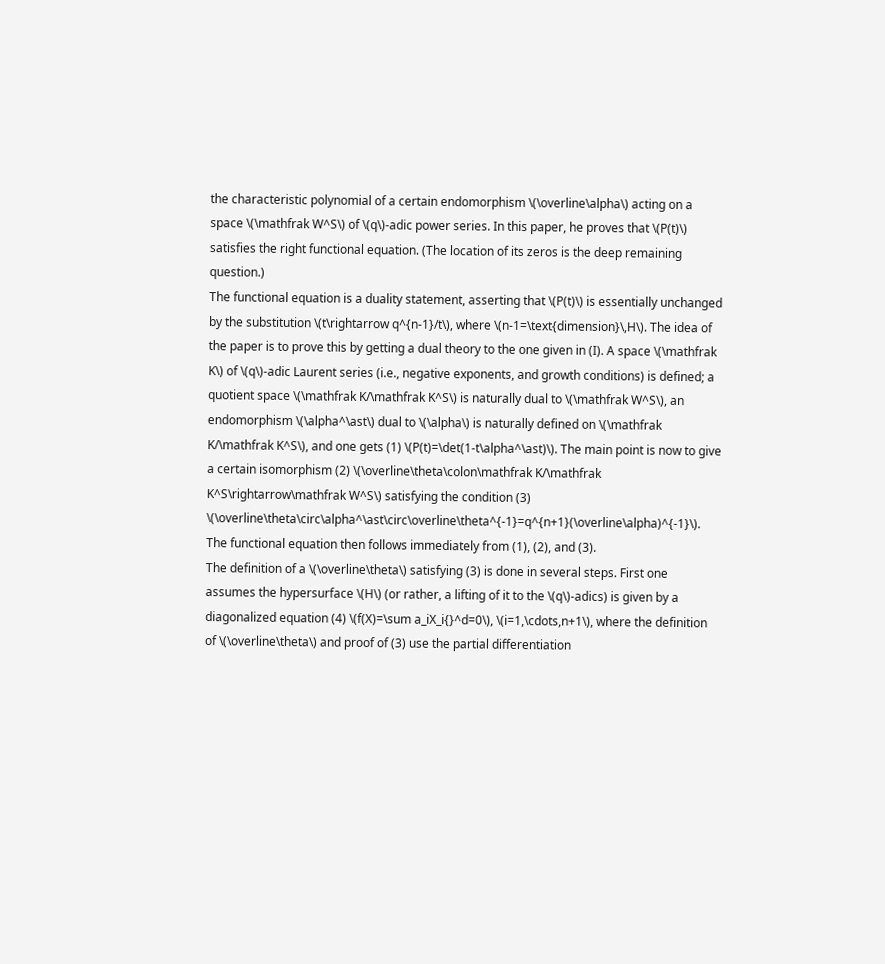the characteristic polynomial of a certain endomorphism \(\overline\alpha\) acting on a space \(\mathfrak W^S\) of \(q\)-adic power series. In this paper, he proves that \(P(t)\) satisfies the right functional equation. (The location of its zeros is the deep remaining question.)
The functional equation is a duality statement, asserting that \(P(t)\) is essentially unchanged by the substitution \(t\rightarrow q^{n-1}/t\), where \(n-1=\text{dimension}\,H\). The idea of the paper is to prove this by getting a dual theory to the one given in (I). A space \(\mathfrak K\) of \(q\)-adic Laurent series (i.e., negative exponents, and growth conditions) is defined; a quotient space \(\mathfrak K/\mathfrak K^S\) is naturally dual to \(\mathfrak W^S\), an endomorphism \(\alpha^\ast\) dual to \(\alpha\) is naturally defined on \(\mathfrak K/\mathfrak K^S\), and one gets (1) \(P(t)=\det(1-t\alpha^\ast)\). The main point is now to give a certain isomorphism (2) \(\overline\theta\colon\mathfrak K/\mathfrak K^S\rightarrow\mathfrak W^S\) satisfying the condition (3) \(\overline\theta\circ\alpha^\ast\circ\overline\theta^{-1}=q^{n+1}(\overline\alpha)^{-1}\). The functional equation then follows immediately from (1), (2), and (3).
The definition of a \(\overline\theta\) satisfying (3) is done in several steps. First one assumes the hypersurface \(H\) (or rather, a lifting of it to the \(q\)-adics) is given by a diagonalized equation (4) \(f(X)=\sum a_iX_i{}^d=0\), \(i=1,\cdots,n+1\), where the definition of \(\overline\theta\) and proof of (3) use the partial differentiation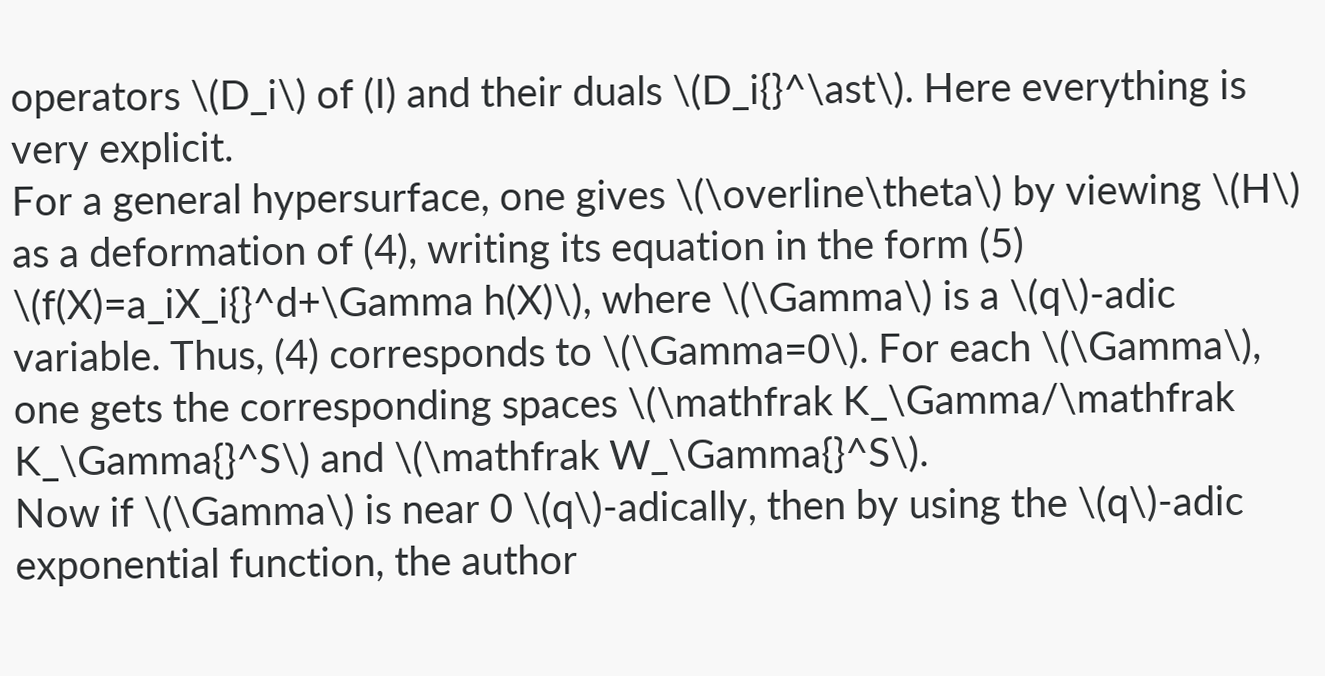operators \(D_i\) of (I) and their duals \(D_i{}^\ast\). Here everything is very explicit.
For a general hypersurface, one gives \(\overline\theta\) by viewing \(H\) as a deformation of (4), writing its equation in the form (5) \(f(X)=a_iX_i{}^d+\Gamma h(X)\), where \(\Gamma\) is a \(q\)-adic variable. Thus, (4) corresponds to \(\Gamma=0\). For each \(\Gamma\), one gets the corresponding spaces \(\mathfrak K_\Gamma/\mathfrak K_\Gamma{}^S\) and \(\mathfrak W_\Gamma{}^S\).
Now if \(\Gamma\) is near 0 \(q\)-adically, then by using the \(q\)-adic exponential function, the author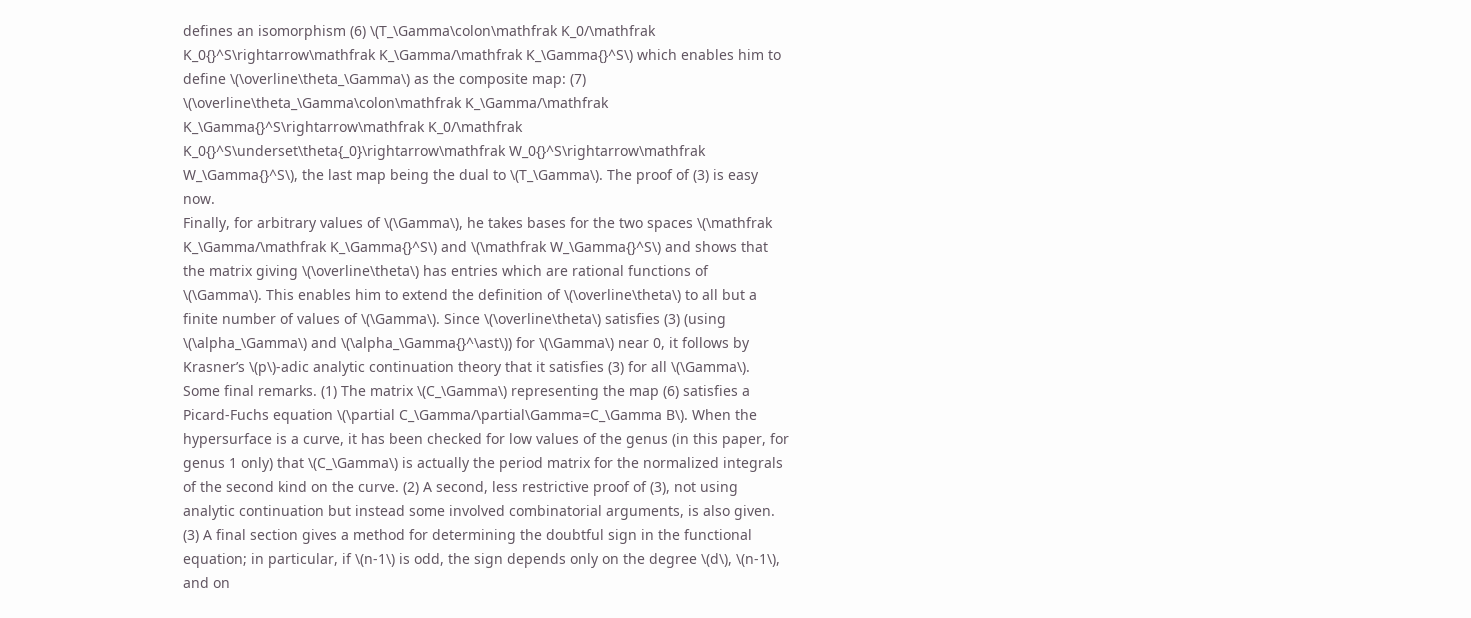defines an isomorphism (6) \(T_\Gamma\colon\mathfrak K_0/\mathfrak K_0{}^S\rightarrow\mathfrak K_\Gamma/\mathfrak K_\Gamma{}^S\) which enables him to define \(\overline\theta_\Gamma\) as the composite map: (7) \(\overline\theta_\Gamma\colon\mathfrak K_\Gamma/\mathfrak K_\Gamma{}^S\rightarrow\mathfrak K_0/\mathfrak K_0{}^S\underset\theta{_0}\rightarrow\mathfrak W_0{}^S\rightarrow\mathfrak W_\Gamma{}^S\), the last map being the dual to \(T_\Gamma\). The proof of (3) is easy now.
Finally, for arbitrary values of \(\Gamma\), he takes bases for the two spaces \(\mathfrak K_\Gamma/\mathfrak K_\Gamma{}^S\) and \(\mathfrak W_\Gamma{}^S\) and shows that the matrix giving \(\overline\theta\) has entries which are rational functions of \(\Gamma\). This enables him to extend the definition of \(\overline\theta\) to all but a finite number of values of \(\Gamma\). Since \(\overline\theta\) satisfies (3) (using \(\alpha_\Gamma\) and \(\alpha_\Gamma{}^\ast\)) for \(\Gamma\) near 0, it follows by Krasner’s \(p\)-adic analytic continuation theory that it satisfies (3) for all \(\Gamma\).
Some final remarks. (1) The matrix \(C_\Gamma\) representing the map (6) satisfies a Picard-Fuchs equation \(\partial C_\Gamma/\partial\Gamma=C_\Gamma B\). When the hypersurface is a curve, it has been checked for low values of the genus (in this paper, for genus 1 only) that \(C_\Gamma\) is actually the period matrix for the normalized integrals of the second kind on the curve. (2) A second, less restrictive proof of (3), not using analytic continuation but instead some involved combinatorial arguments, is also given. (3) A final section gives a method for determining the doubtful sign in the functional equation; in particular, if \(n-1\) is odd, the sign depends only on the degree \(d\), \(n-1\), and on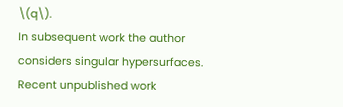\(q\).
In subsequent work the author considers singular hypersurfaces. Recent unpublished work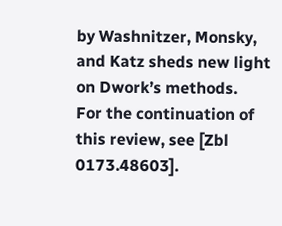by Washnitzer, Monsky, and Katz sheds new light on Dwork’s methods.
For the continuation of this review, see [Zbl 0173.48603].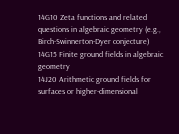14G10 Zeta functions and related questions in algebraic geometry (e.g., Birch-Swinnerton-Dyer conjecture)
14G15 Finite ground fields in algebraic geometry
14J20 Arithmetic ground fields for surfaces or higher-dimensional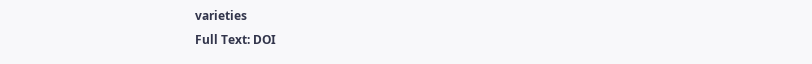varieties
Full Text: DOI